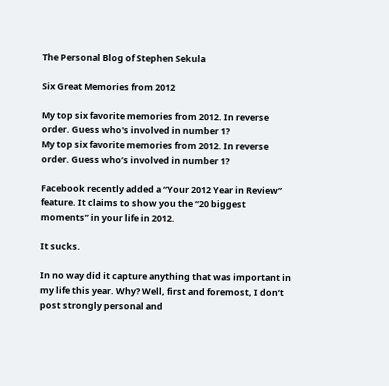The Personal Blog of Stephen Sekula

Six Great Memories from 2012

My top six favorite memories from 2012. In reverse order. Guess who's involved in number 1?
My top six favorite memories from 2012. In reverse order. Guess who’s involved in number 1?

Facebook recently added a “Your 2012 Year in Review” feature. It claims to show you the “20 biggest moments” in your life in 2012.

It sucks.

In no way did it capture anything that was important in my life this year. Why? Well, first and foremost, I don’t post strongly personal and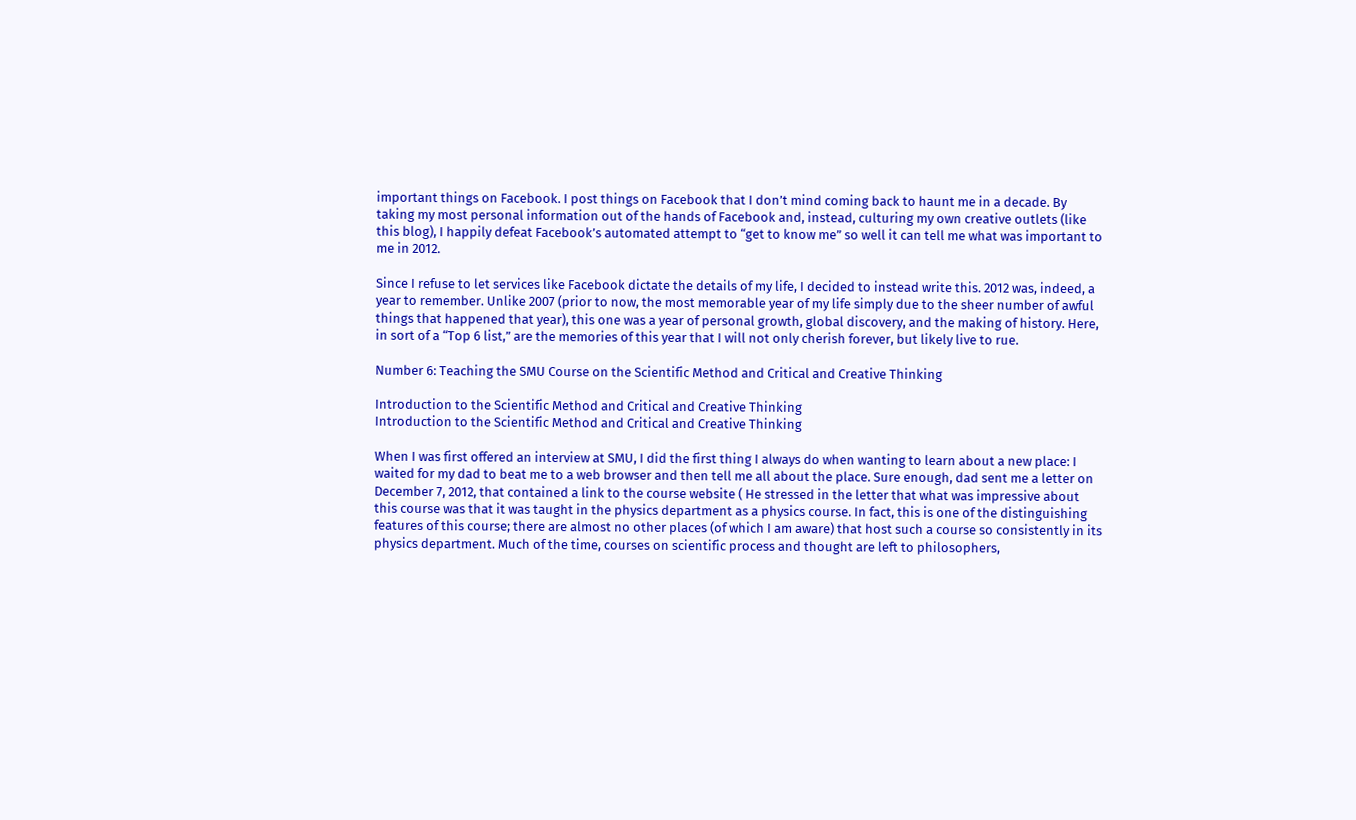important things on Facebook. I post things on Facebook that I don’t mind coming back to haunt me in a decade. By taking my most personal information out of the hands of Facebook and, instead, culturing my own creative outlets (like this blog), I happily defeat Facebook’s automated attempt to “get to know me” so well it can tell me what was important to me in 2012.

Since I refuse to let services like Facebook dictate the details of my life, I decided to instead write this. 2012 was, indeed, a year to remember. Unlike 2007 (prior to now, the most memorable year of my life simply due to the sheer number of awful things that happened that year), this one was a year of personal growth, global discovery, and the making of history. Here, in sort of a “Top 6 list,” are the memories of this year that I will not only cherish forever, but likely live to rue.

Number 6: Teaching the SMU Course on the Scientific Method and Critical and Creative Thinking

Introduction to the Scientific Method and Critical and Creative Thinking
Introduction to the Scientific Method and Critical and Creative Thinking

When I was first offered an interview at SMU, I did the first thing I always do when wanting to learn about a new place: I waited for my dad to beat me to a web browser and then tell me all about the place. Sure enough, dad sent me a letter on December 7, 2012, that contained a link to the course website ( He stressed in the letter that what was impressive about this course was that it was taught in the physics department as a physics course. In fact, this is one of the distinguishing features of this course; there are almost no other places (of which I am aware) that host such a course so consistently in its physics department. Much of the time, courses on scientific process and thought are left to philosophers,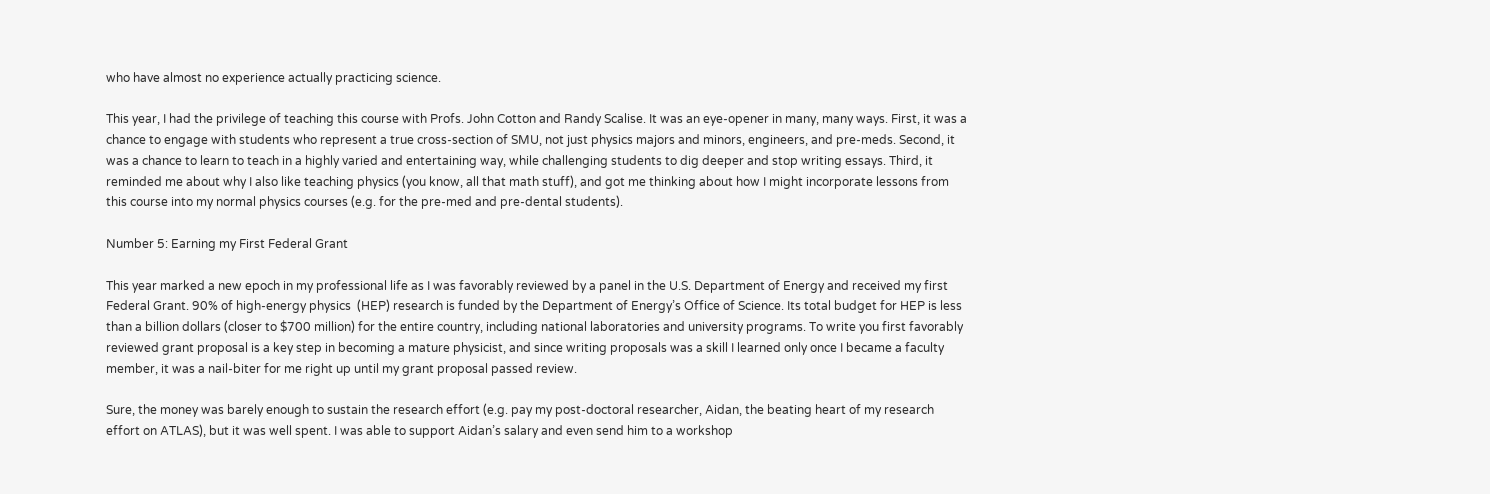who have almost no experience actually practicing science.

This year, I had the privilege of teaching this course with Profs. John Cotton and Randy Scalise. It was an eye-opener in many, many ways. First, it was a chance to engage with students who represent a true cross-section of SMU, not just physics majors and minors, engineers, and pre-meds. Second, it was a chance to learn to teach in a highly varied and entertaining way, while challenging students to dig deeper and stop writing essays. Third, it reminded me about why I also like teaching physics (you know, all that math stuff), and got me thinking about how I might incorporate lessons from this course into my normal physics courses (e.g. for the pre-med and pre-dental students).

Number 5: Earning my First Federal Grant

This year marked a new epoch in my professional life as I was favorably reviewed by a panel in the U.S. Department of Energy and received my first Federal Grant. 90% of high-energy physics  (HEP) research is funded by the Department of Energy’s Office of Science. Its total budget for HEP is less than a billion dollars (closer to $700 million) for the entire country, including national laboratories and university programs. To write you first favorably reviewed grant proposal is a key step in becoming a mature physicist, and since writing proposals was a skill I learned only once I became a faculty member, it was a nail-biter for me right up until my grant proposal passed review.

Sure, the money was barely enough to sustain the research effort (e.g. pay my post-doctoral researcher, Aidan, the beating heart of my research effort on ATLAS), but it was well spent. I was able to support Aidan’s salary and even send him to a workshop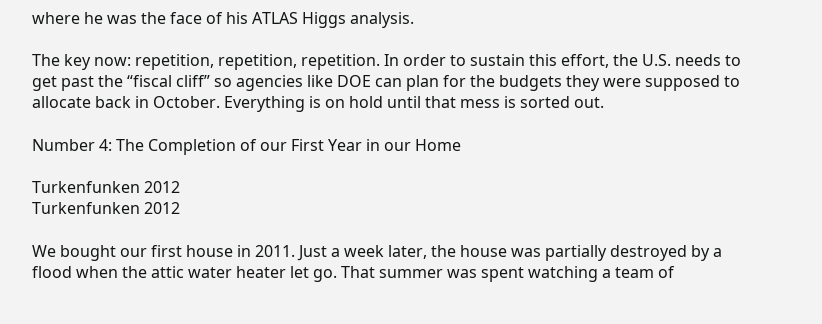where he was the face of his ATLAS Higgs analysis.

The key now: repetition, repetition, repetition. In order to sustain this effort, the U.S. needs to get past the “fiscal cliff” so agencies like DOE can plan for the budgets they were supposed to allocate back in October. Everything is on hold until that mess is sorted out.

Number 4: The Completion of our First Year in our Home

Turkenfunken 2012
Turkenfunken 2012

We bought our first house in 2011. Just a week later, the house was partially destroyed by a flood when the attic water heater let go. That summer was spent watching a team of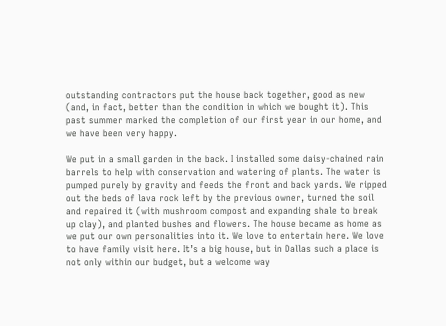outstanding contractors put the house back together, good as new (and, in fact, better than the condition in which we bought it). This past summer marked the completion of our first year in our home, and we have been very happy.

We put in a small garden in the back. I installed some daisy-chained rain barrels to help with conservation and watering of plants. The water is pumped purely by gravity and feeds the front and back yards. We ripped out the beds of lava rock left by the previous owner, turned the soil and repaired it (with mushroom compost and expanding shale to break up clay), and planted bushes and flowers. The house became as home as we put our own personalities into it. We love to entertain here. We love to have family visit here. It’s a big house, but in Dallas such a place is not only within our budget, but a welcome way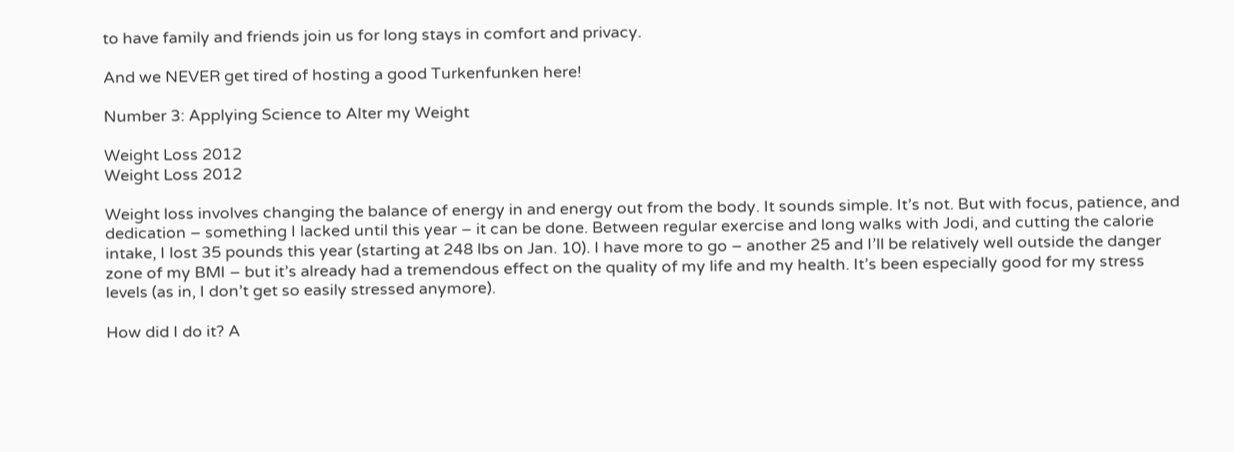to have family and friends join us for long stays in comfort and privacy.

And we NEVER get tired of hosting a good Turkenfunken here!

Number 3: Applying Science to Alter my Weight

Weight Loss 2012
Weight Loss 2012

Weight loss involves changing the balance of energy in and energy out from the body. It sounds simple. It’s not. But with focus, patience, and dedication – something I lacked until this year – it can be done. Between regular exercise and long walks with Jodi, and cutting the calorie intake, I lost 35 pounds this year (starting at 248 lbs on Jan. 10). I have more to go – another 25 and I’ll be relatively well outside the danger zone of my BMI – but it’s already had a tremendous effect on the quality of my life and my health. It’s been especially good for my stress levels (as in, I don’t get so easily stressed anymore).

How did I do it? A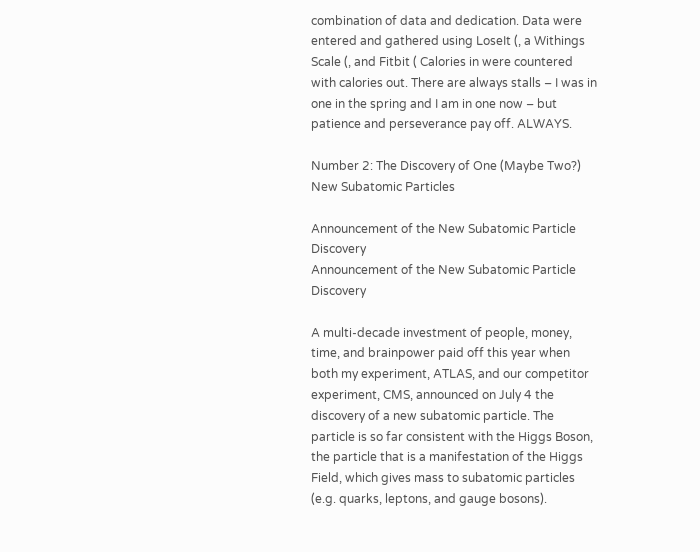combination of data and dedication. Data were entered and gathered using LoseIt (, a Withings Scale (, and Fitbit ( Calories in were countered with calories out. There are always stalls – I was in one in the spring and I am in one now – but patience and perseverance pay off. ALWAYS.

Number 2: The Discovery of One (Maybe Two?) New Subatomic Particles

Announcement of the New Subatomic Particle Discovery
Announcement of the New Subatomic Particle Discovery

A multi-decade investment of people, money, time, and brainpower paid off this year when both my experiment, ATLAS, and our competitor experiment, CMS, announced on July 4 the discovery of a new subatomic particle. The particle is so far consistent with the Higgs Boson, the particle that is a manifestation of the Higgs Field, which gives mass to subatomic particles (e.g. quarks, leptons, and gauge bosons).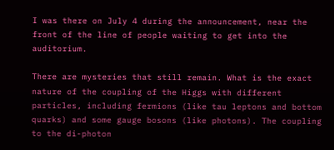I was there on July 4 during the announcement, near the front of the line of people waiting to get into the auditorium.

There are mysteries that still remain. What is the exact nature of the coupling of the Higgs with different particles, including fermions (like tau leptons and bottom quarks) and some gauge bosons (like photons). The coupling to the di-photon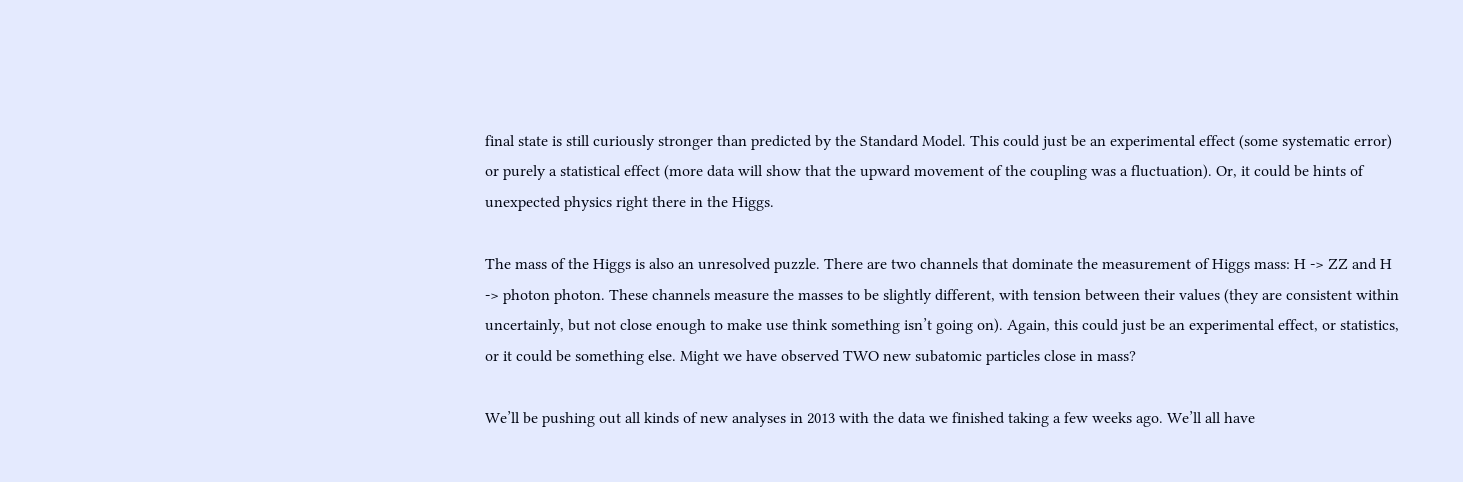final state is still curiously stronger than predicted by the Standard Model. This could just be an experimental effect (some systematic error) or purely a statistical effect (more data will show that the upward movement of the coupling was a fluctuation). Or, it could be hints of unexpected physics right there in the Higgs.

The mass of the Higgs is also an unresolved puzzle. There are two channels that dominate the measurement of Higgs mass: H -> ZZ and H -> photon photon. These channels measure the masses to be slightly different, with tension between their values (they are consistent within uncertainly, but not close enough to make use think something isn’t going on). Again, this could just be an experimental effect, or statistics, or it could be something else. Might we have observed TWO new subatomic particles close in mass?

We’ll be pushing out all kinds of new analyses in 2013 with the data we finished taking a few weeks ago. We’ll all have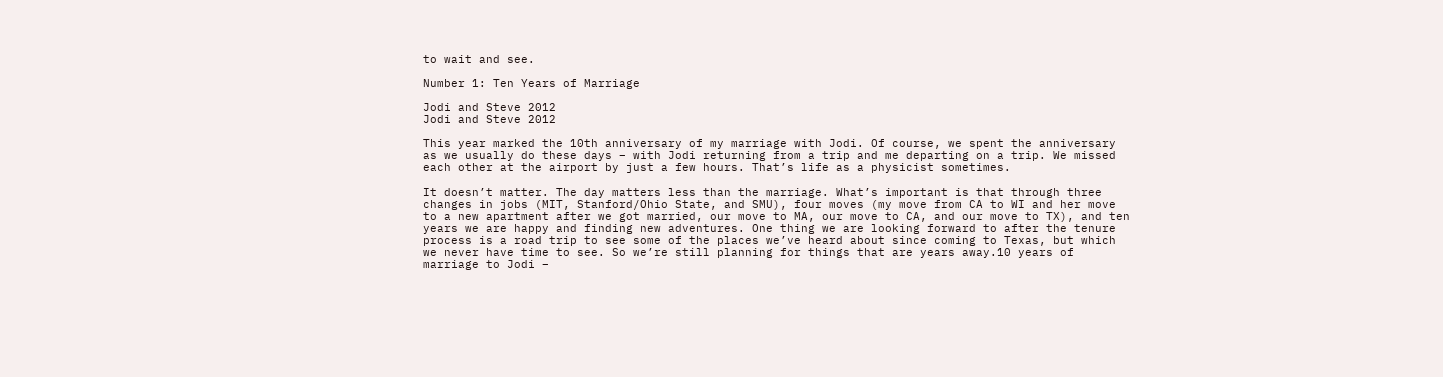to wait and see.

Number 1: Ten Years of Marriage

Jodi and Steve 2012
Jodi and Steve 2012

This year marked the 10th anniversary of my marriage with Jodi. Of course, we spent the anniversary as we usually do these days – with Jodi returning from a trip and me departing on a trip. We missed each other at the airport by just a few hours. That’s life as a physicist sometimes.

It doesn’t matter. The day matters less than the marriage. What’s important is that through three changes in jobs (MIT, Stanford/Ohio State, and SMU), four moves (my move from CA to WI and her move to a new apartment after we got married, our move to MA, our move to CA, and our move to TX), and ten years we are happy and finding new adventures. One thing we are looking forward to after the tenure process is a road trip to see some of the places we’ve heard about since coming to Texas, but which we never have time to see. So we’re still planning for things that are years away.10 years of marriage to Jodi –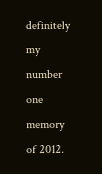definitely my number one memory of 2012.